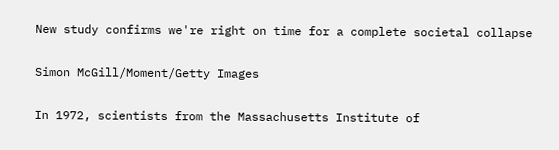New study confirms we're right on time for a complete societal collapse

Simon McGill/Moment/Getty Images

In 1972, scientists from the Massachusetts Institute of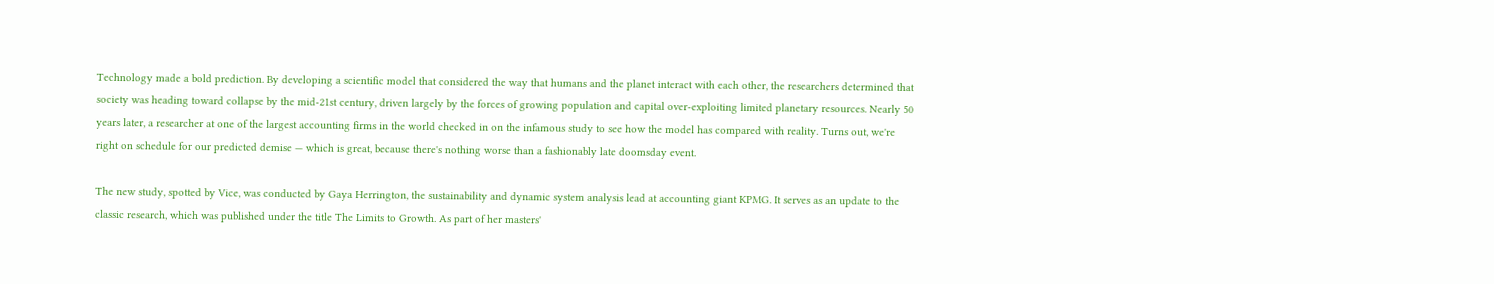Technology made a bold prediction. By developing a scientific model that considered the way that humans and the planet interact with each other, the researchers determined that society was heading toward collapse by the mid-21st century, driven largely by the forces of growing population and capital over-exploiting limited planetary resources. Nearly 50 years later, a researcher at one of the largest accounting firms in the world checked in on the infamous study to see how the model has compared with reality. Turns out, we're right on schedule for our predicted demise — which is great, because there's nothing worse than a fashionably late doomsday event.

The new study, spotted by Vice, was conducted by Gaya Herrington, the sustainability and dynamic system analysis lead at accounting giant KPMG. It serves as an update to the classic research, which was published under the title The Limits to Growth. As part of her masters'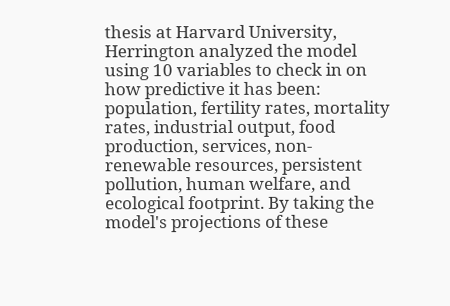thesis at Harvard University, Herrington analyzed the model using 10 variables to check in on how predictive it has been: population, fertility rates, mortality rates, industrial output, food production, services, non-renewable resources, persistent pollution, human welfare, and ecological footprint. By taking the model's projections of these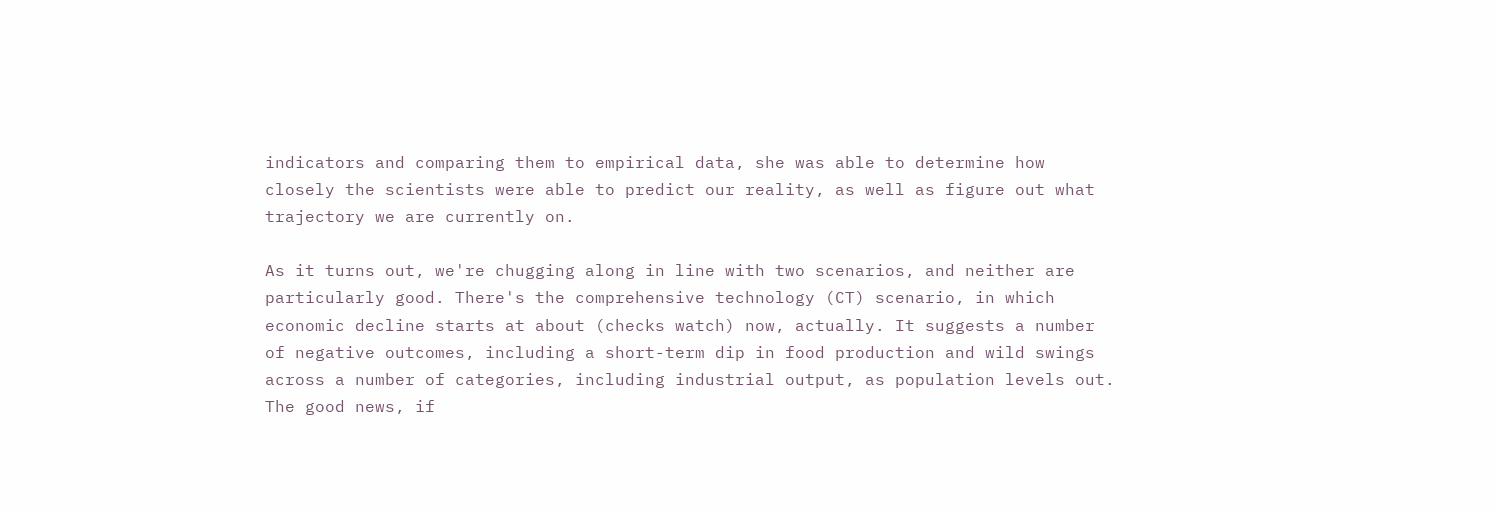indicators and comparing them to empirical data, she was able to determine how closely the scientists were able to predict our reality, as well as figure out what trajectory we are currently on.

As it turns out, we're chugging along in line with two scenarios, and neither are particularly good. There's the comprehensive technology (CT) scenario, in which economic decline starts at about (checks watch) now, actually. It suggests a number of negative outcomes, including a short-term dip in food production and wild swings across a number of categories, including industrial output, as population levels out. The good news, if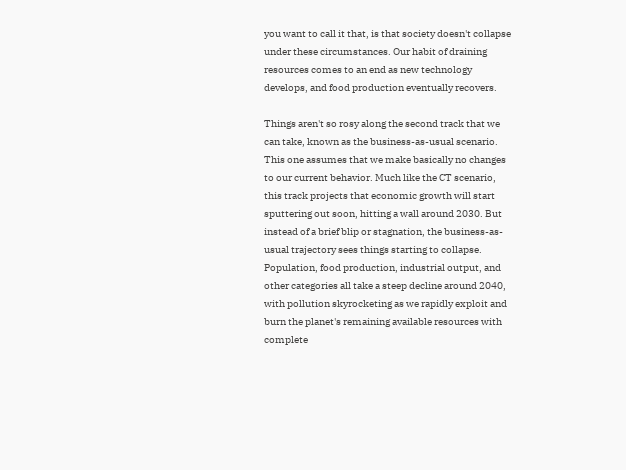you want to call it that, is that society doesn't collapse under these circumstances. Our habit of draining resources comes to an end as new technology develops, and food production eventually recovers.

Things aren't so rosy along the second track that we can take, known as the business-as-usual scenario. This one assumes that we make basically no changes to our current behavior. Much like the CT scenario, this track projects that economic growth will start sputtering out soon, hitting a wall around 2030. But instead of a brief blip or stagnation, the business-as-usual trajectory sees things starting to collapse. Population, food production, industrial output, and other categories all take a steep decline around 2040, with pollution skyrocketing as we rapidly exploit and burn the planet's remaining available resources with complete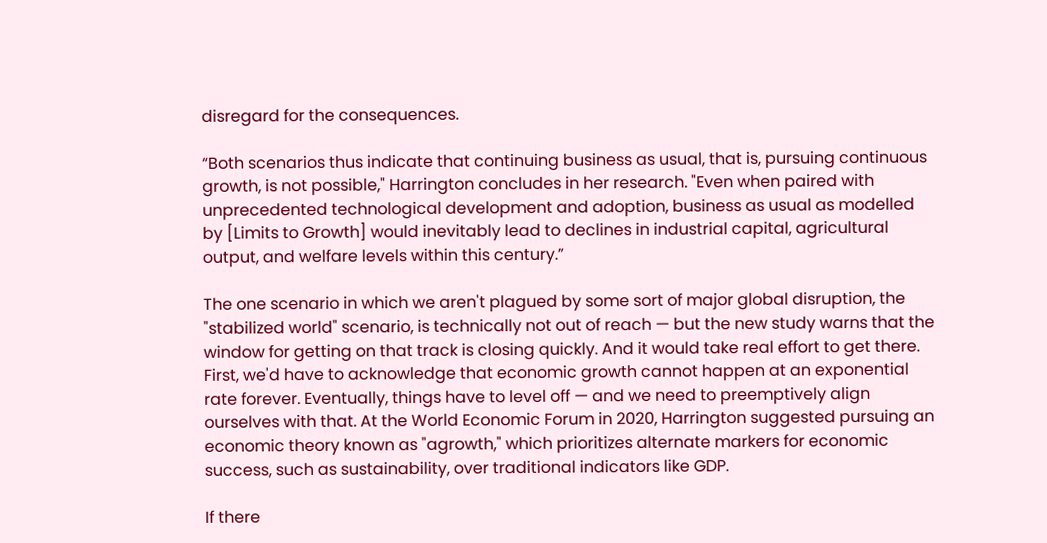disregard for the consequences.

“Both scenarios thus indicate that continuing business as usual, that is, pursuing continuous growth, is not possible," Harrington concludes in her research. "Even when paired with unprecedented technological development and adoption, business as usual as modelled by [Limits to Growth] would inevitably lead to declines in industrial capital, agricultural output, and welfare levels within this century.”

The one scenario in which we aren't plagued by some sort of major global disruption, the "stabilized world" scenario, is technically not out of reach — but the new study warns that the window for getting on that track is closing quickly. And it would take real effort to get there. First, we'd have to acknowledge that economic growth cannot happen at an exponential rate forever. Eventually, things have to level off — and we need to preemptively align ourselves with that. At the World Economic Forum in 2020, Harrington suggested pursuing an economic theory known as "agrowth," which prioritizes alternate markers for economic success, such as sustainability, over traditional indicators like GDP.

If there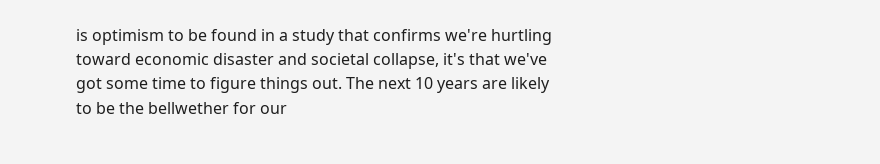is optimism to be found in a study that confirms we're hurtling toward economic disaster and societal collapse, it's that we've got some time to figure things out. The next 10 years are likely to be the bellwether for our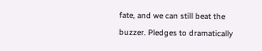fate, and we can still beat the buzzer. Pledges to dramatically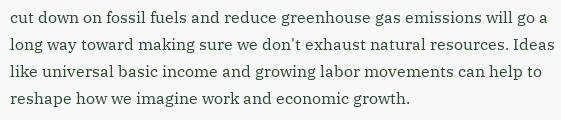cut down on fossil fuels and reduce greenhouse gas emissions will go a long way toward making sure we don't exhaust natural resources. Ideas like universal basic income and growing labor movements can help to reshape how we imagine work and economic growth.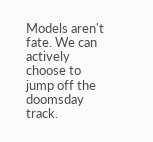Models aren't fate. We can actively choose to jump off the doomsday track.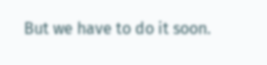But we have to do it soon.